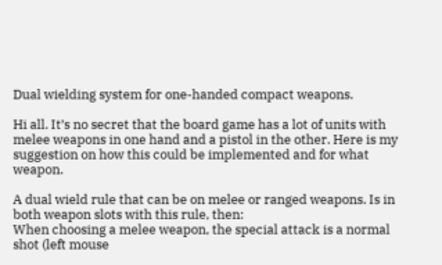Dual wielding system for one-handed compact weapons.

Hi all. It’s no secret that the board game has a lot of units with melee weapons in one hand and a pistol in the other. Here is my suggestion on how this could be implemented and for what weapon.

A dual wield rule that can be on melee or ranged weapons. Is in both weapon slots with this rule, then:
When choosing a melee weapon, the special attack is a normal shot (left mouse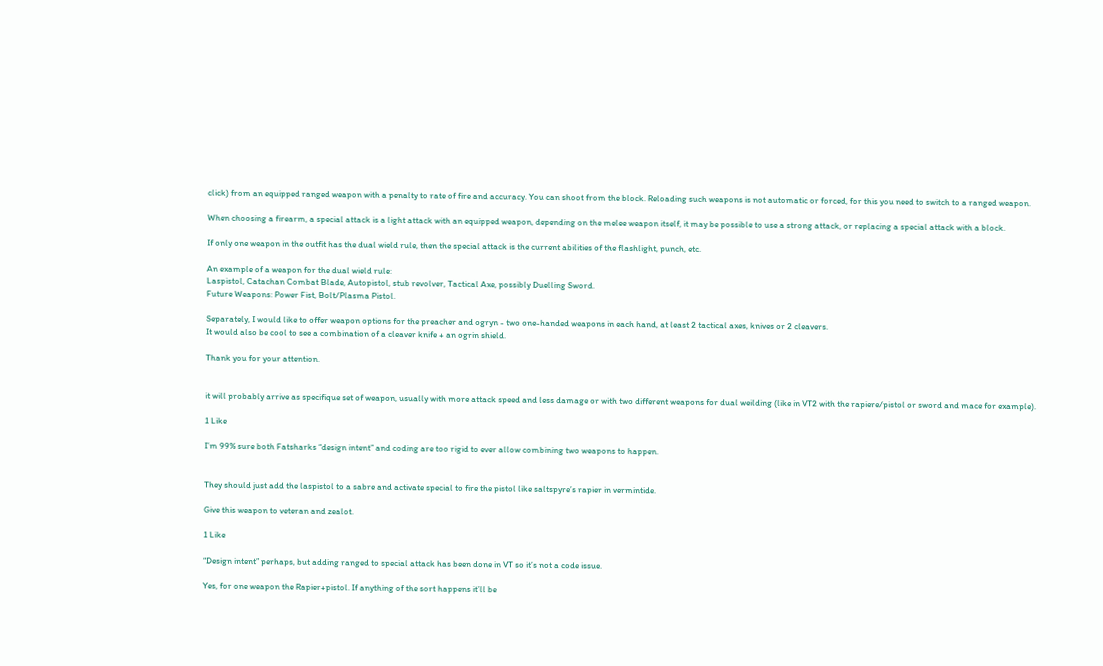click) from an equipped ranged weapon with a penalty to rate of fire and accuracy. You can shoot from the block. Reloading such weapons is not automatic or forced, for this you need to switch to a ranged weapon.

When choosing a firearm, a special attack is a light attack with an equipped weapon, depending on the melee weapon itself, it may be possible to use a strong attack, or replacing a special attack with a block.

If only one weapon in the outfit has the dual wield rule, then the special attack is the current abilities of the flashlight, punch, etc.

An example of a weapon for the dual wield rule:
Laspistol, Catachan Combat Blade, Autopistol, stub revolver, Tactical Axe, possibly Duelling Sword.
Future Weapons: Power Fist, Bolt/Plasma Pistol.

Separately, I would like to offer weapon options for the preacher and ogryn - two one-handed weapons in each hand, at least 2 tactical axes, knives or 2 cleavers.
It would also be cool to see a combination of a cleaver knife + an ogrin shield.

Thank you for your attention.


it will probably arrive as specifique set of weapon, usually with more attack speed and less damage or with two different weapons for dual weilding (like in VT2 with the rapiere/pistol or sword and mace for example).

1 Like

I’m 99% sure both Fatsharks “design intent” and coding are too rigid to ever allow combining two weapons to happen.


They should just add the laspistol to a sabre and activate special to fire the pistol like saltspyre’s rapier in vermintide.

Give this weapon to veteran and zealot.

1 Like

“Design intent” perhaps, but adding ranged to special attack has been done in VT so it’s not a code issue.

Yes, for one weapon the Rapier+pistol. If anything of the sort happens it’ll be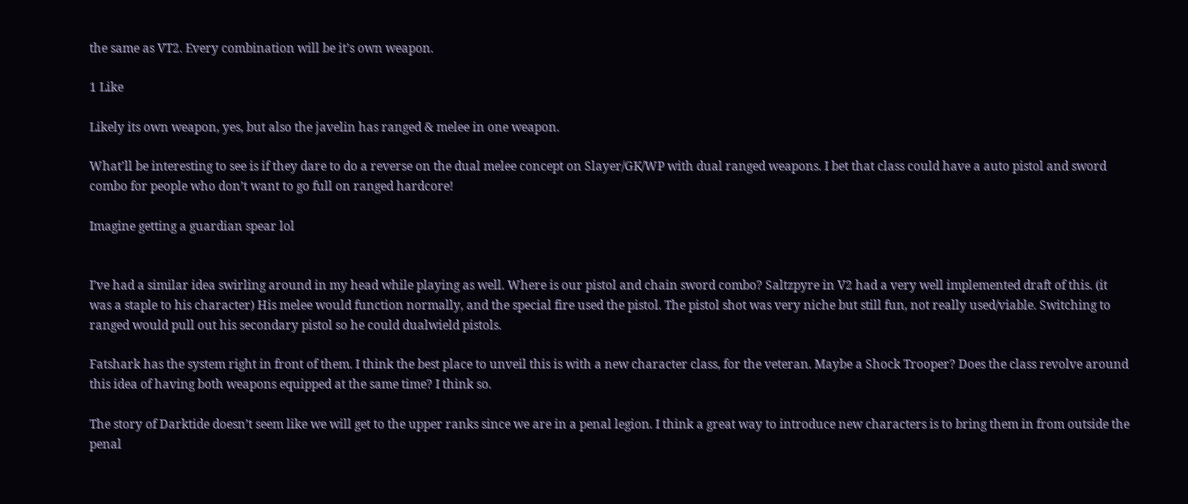the same as VT2. Every combination will be it’s own weapon.

1 Like

Likely its own weapon, yes, but also the javelin has ranged & melee in one weapon.

What’ll be interesting to see is if they dare to do a reverse on the dual melee concept on Slayer/GK/WP with dual ranged weapons. I bet that class could have a auto pistol and sword combo for people who don’t want to go full on ranged hardcore!

Imagine getting a guardian spear lol


I’ve had a similar idea swirling around in my head while playing as well. Where is our pistol and chain sword combo? Saltzpyre in V2 had a very well implemented draft of this. (it was a staple to his character) His melee would function normally, and the special fire used the pistol. The pistol shot was very niche but still fun, not really used/viable. Switching to ranged would pull out his secondary pistol so he could dualwield pistols.

Fatshark has the system right in front of them. I think the best place to unveil this is with a new character class, for the veteran. Maybe a Shock Trooper? Does the class revolve around this idea of having both weapons equipped at the same time? I think so.

The story of Darktide doesn’t seem like we will get to the upper ranks since we are in a penal legion. I think a great way to introduce new characters is to bring them in from outside the penal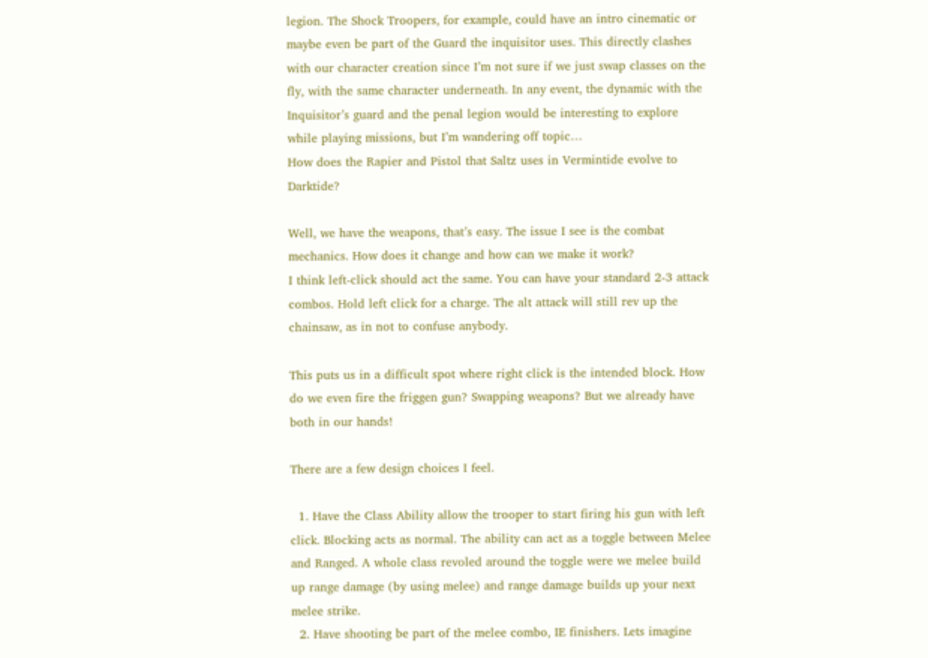legion. The Shock Troopers, for example, could have an intro cinematic or maybe even be part of the Guard the inquisitor uses. This directly clashes with our character creation since I’m not sure if we just swap classes on the fly, with the same character underneath. In any event, the dynamic with the Inquisitor’s guard and the penal legion would be interesting to explore while playing missions, but I’m wandering off topic…
How does the Rapier and Pistol that Saltz uses in Vermintide evolve to Darktide?

Well, we have the weapons, that’s easy. The issue I see is the combat mechanics. How does it change and how can we make it work?
I think left-click should act the same. You can have your standard 2-3 attack combos. Hold left click for a charge. The alt attack will still rev up the chainsaw, as in not to confuse anybody.

This puts us in a difficult spot where right click is the intended block. How do we even fire the friggen gun? Swapping weapons? But we already have both in our hands!

There are a few design choices I feel.

  1. Have the Class Ability allow the trooper to start firing his gun with left click. Blocking acts as normal. The ability can act as a toggle between Melee and Ranged. A whole class revoled around the toggle were we melee build up range damage (by using melee) and range damage builds up your next melee strike.
  2. Have shooting be part of the melee combo, IE finishers. Lets imagine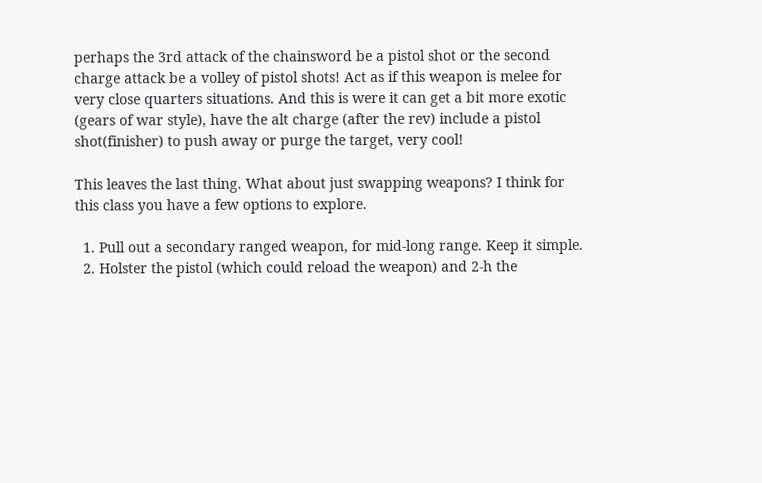perhaps the 3rd attack of the chainsword be a pistol shot or the second charge attack be a volley of pistol shots! Act as if this weapon is melee for very close quarters situations. And this is were it can get a bit more exotic (gears of war style), have the alt charge (after the rev) include a pistol shot(finisher) to push away or purge the target, very cool!

This leaves the last thing. What about just swapping weapons? I think for this class you have a few options to explore.

  1. Pull out a secondary ranged weapon, for mid-long range. Keep it simple.
  2. Holster the pistol (which could reload the weapon) and 2-h the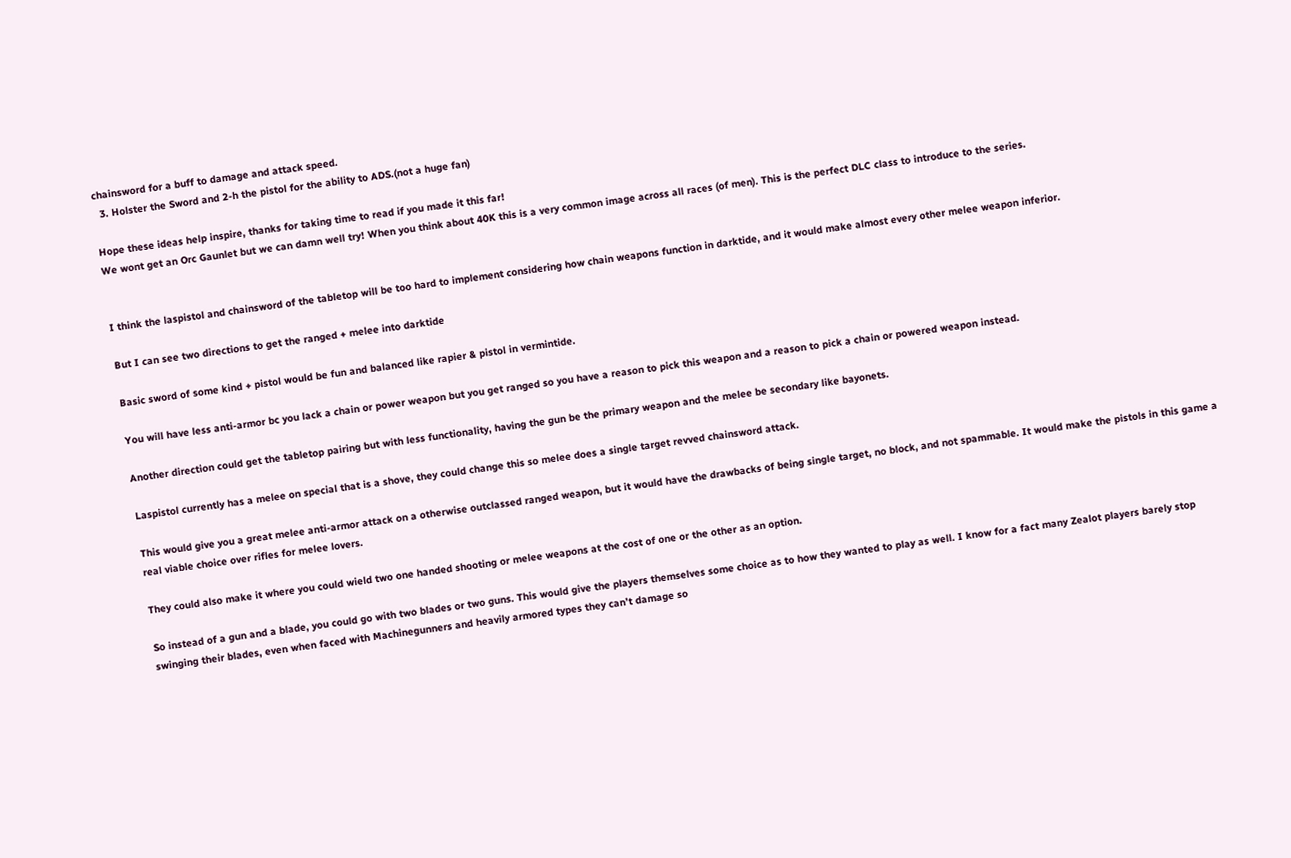chainsword for a buff to damage and attack speed.
  3. Holster the Sword and 2-h the pistol for the ability to ADS.(not a huge fan)

Hope these ideas help inspire, thanks for taking time to read if you made it this far!
We wont get an Orc Gaunlet but we can damn well try! When you think about 40K this is a very common image across all races (of men). This is the perfect DLC class to introduce to the series.


I think the laspistol and chainsword of the tabletop will be too hard to implement considering how chain weapons function in darktide, and it would make almost every other melee weapon inferior.

But I can see two directions to get the ranged + melee into darktide

Basic sword of some kind + pistol would be fun and balanced like rapier & pistol in vermintide.

You will have less anti-armor bc you lack a chain or power weapon but you get ranged so you have a reason to pick this weapon and a reason to pick a chain or powered weapon instead.

Another direction could get the tabletop pairing but with less functionality, having the gun be the primary weapon and the melee be secondary like bayonets.

Laspistol currently has a melee on special that is a shove, they could change this so melee does a single target revved chainsword attack.

This would give you a great melee anti-armor attack on a otherwise outclassed ranged weapon, but it would have the drawbacks of being single target, no block, and not spammable. It would make the pistols in this game a real viable choice over rifles for melee lovers.

They could also make it where you could wield two one handed shooting or melee weapons at the cost of one or the other as an option.

So instead of a gun and a blade, you could go with two blades or two guns. This would give the players themselves some choice as to how they wanted to play as well. I know for a fact many Zealot players barely stop swinging their blades, even when faced with Machinegunners and heavily armored types they can’t damage so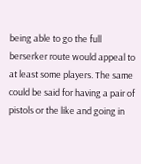being able to go the full berserker route would appeal to at least some players. The same could be said for having a pair of pistols or the like and going in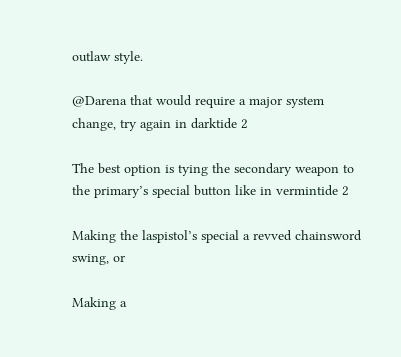outlaw style.

@Darena that would require a major system change, try again in darktide 2

The best option is tying the secondary weapon to the primary’s special button like in vermintide 2

Making the laspistol’s special a revved chainsword swing, or

Making a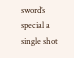sword’s special a single shot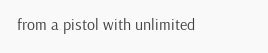from a pistol with unlimited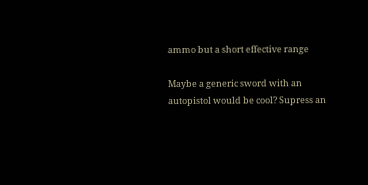ammo but a short effective range

Maybe a generic sword with an autopistol would be cool? Supress an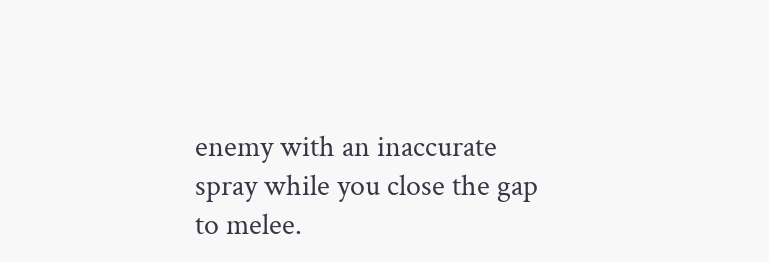enemy with an inaccurate spray while you close the gap to melee.